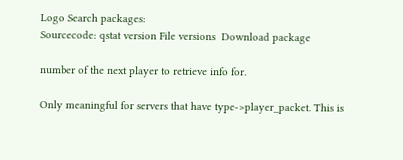Logo Search packages:
Sourcecode: qstat version File versions  Download package

number of the next player to retrieve info for.

Only meaningful for servers that have type->player_packet. This is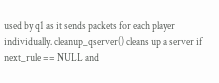used by q1 as it sends packets for each player individually. cleanup_qserver() cleans up a server if next_rule == NULL and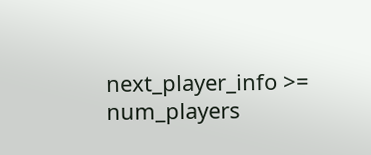next_player_info >= num_players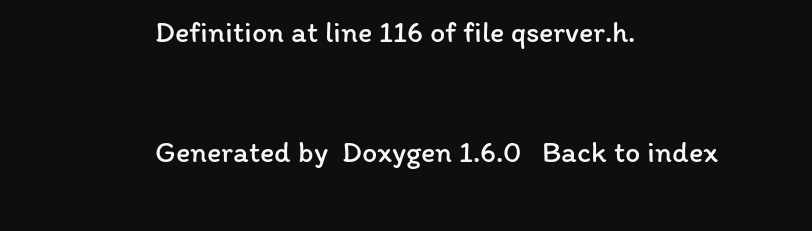Definition at line 116 of file qserver.h.

Generated by  Doxygen 1.6.0   Back to index